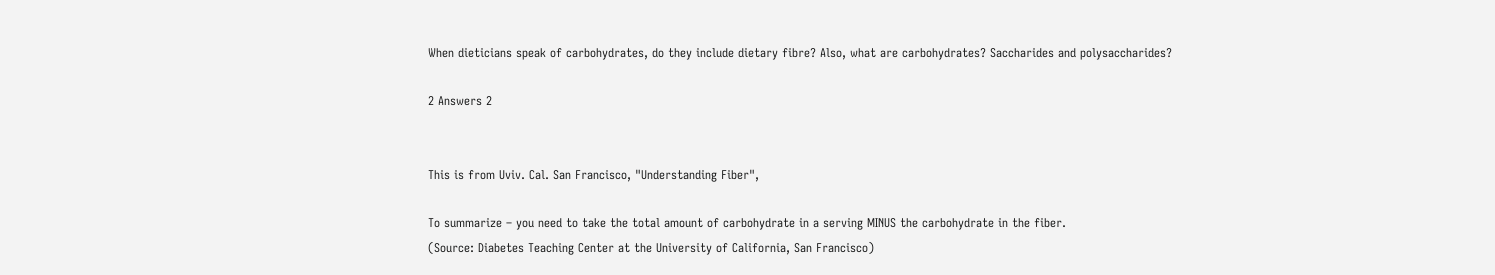When dieticians speak of carbohydrates, do they include dietary fibre? Also, what are carbohydrates? Saccharides and polysaccharides?

2 Answers 2


This is from Uviv. Cal. San Francisco, "Understanding Fiber",

To summarize – you need to take the total amount of carbohydrate in a serving MINUS the carbohydrate in the fiber.
(Source: Diabetes Teaching Center at the University of California, San Francisco)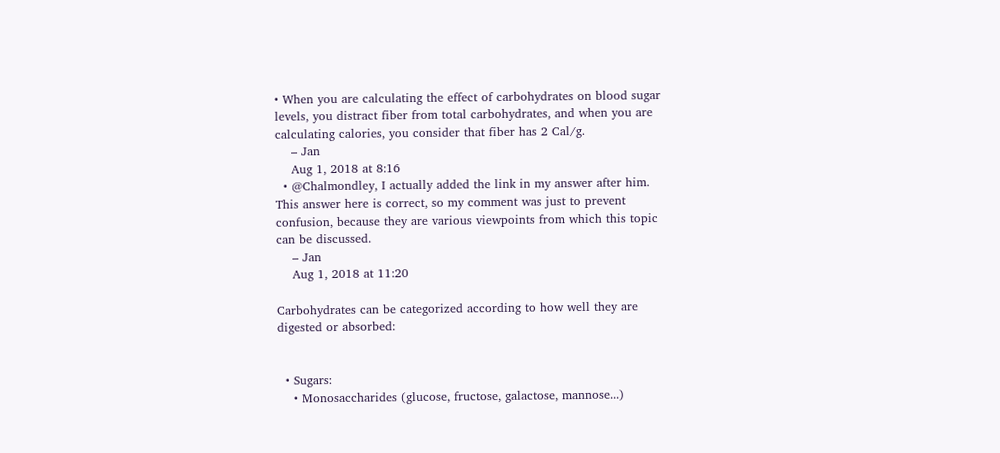• When you are calculating the effect of carbohydrates on blood sugar levels, you distract fiber from total carbohydrates, and when you are calculating calories, you consider that fiber has 2 Cal/g.
    – Jan
    Aug 1, 2018 at 8:16
  • @Chalmondley, I actually added the link in my answer after him. This answer here is correct, so my comment was just to prevent confusion, because they are various viewpoints from which this topic can be discussed.
    – Jan
    Aug 1, 2018 at 11:20

Carbohydrates can be categorized according to how well they are digested or absorbed:


  • Sugars:
    • Monosaccharides (glucose, fructose, galactose, mannose...)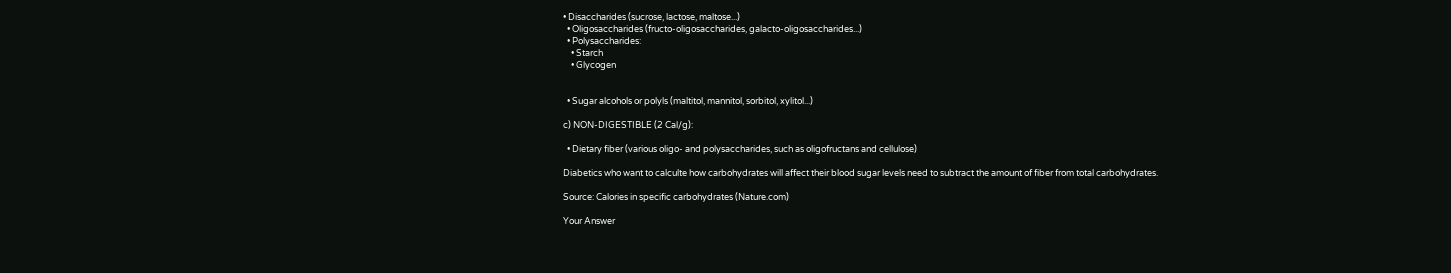• Disaccharides (sucrose, lactose, maltose...)
  • Oligosaccharides (fructo-oligosaccharides, galacto-oligosaccharides...)
  • Polysaccharides:
    • Starch
    • Glycogen


  • Sugar alcohols or polyls (maltitol, mannitol, sorbitol, xylitol...)

c) NON-DIGESTIBLE (2 Cal/g):

  • Dietary fiber (various oligo- and polysaccharides, such as oligofructans and cellulose)

Diabetics who want to calculte how carbohydrates will affect their blood sugar levels need to subtract the amount of fiber from total carbohydrates.

Source: Calories in specific carbohydrates (Nature.com)

Your Answer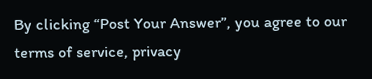By clicking “Post Your Answer”, you agree to our terms of service, privacy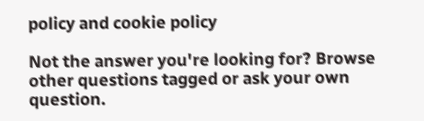policy and cookie policy

Not the answer you're looking for? Browse other questions tagged or ask your own question.